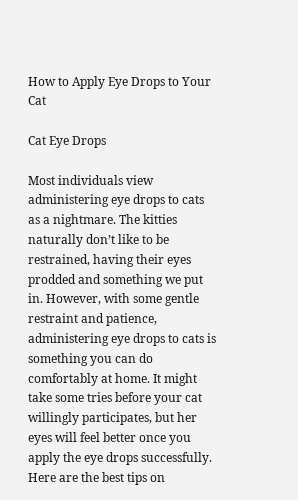How to Apply Eye Drops to Your Cat

Cat Eye Drops

Most individuals view administering eye drops to cats as a nightmare. The kitties naturally don’t like to be restrained, having their eyes prodded and something we put in. However, with some gentle restraint and patience, administering eye drops to cats is something you can do comfortably at home. It might take some tries before your cat willingly participates, but her eyes will feel better once you apply the eye drops successfully. Here are the best tips on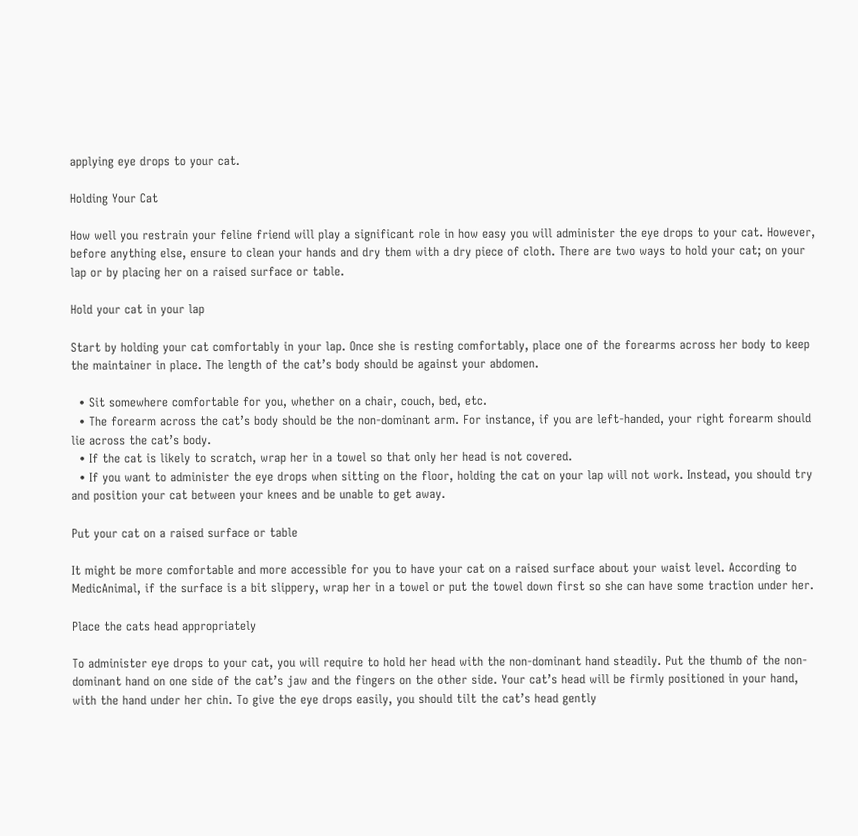applying eye drops to your cat.

Holding Your Cat

How well you restrain your feline friend will play a significant role in how easy you will administer the eye drops to your cat. However, before anything else, ensure to clean your hands and dry them with a dry piece of cloth. There are two ways to hold your cat; on your lap or by placing her on a raised surface or table.

Hold your cat in your lap

Start by holding your cat comfortably in your lap. Once she is resting comfortably, place one of the forearms across her body to keep the maintainer in place. The length of the cat’s body should be against your abdomen.

  • Sit somewhere comfortable for you, whether on a chair, couch, bed, etc.
  • The forearm across the cat’s body should be the non-dominant arm. For instance, if you are left-handed, your right forearm should lie across the cat’s body.
  • If the cat is likely to scratch, wrap her in a towel so that only her head is not covered.
  • If you want to administer the eye drops when sitting on the floor, holding the cat on your lap will not work. Instead, you should try and position your cat between your knees and be unable to get away.

Put your cat on a raised surface or table

It might be more comfortable and more accessible for you to have your cat on a raised surface about your waist level. According to MedicAnimal, if the surface is a bit slippery, wrap her in a towel or put the towel down first so she can have some traction under her.

Place the cats head appropriately

To administer eye drops to your cat, you will require to hold her head with the non-dominant hand steadily. Put the thumb of the non-dominant hand on one side of the cat’s jaw and the fingers on the other side. Your cat’s head will be firmly positioned in your hand, with the hand under her chin. To give the eye drops easily, you should tilt the cat’s head gently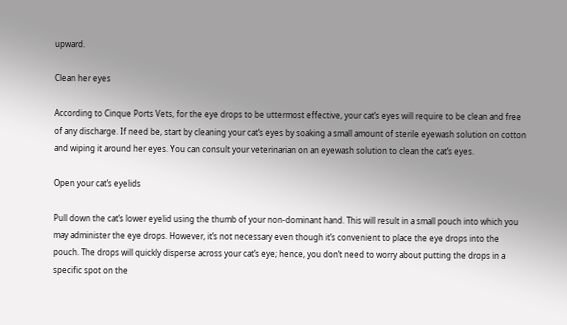upward.

Clean her eyes

According to Cinque Ports Vets, for the eye drops to be uttermost effective, your cat’s eyes will require to be clean and free of any discharge. If need be, start by cleaning your cat’s eyes by soaking a small amount of sterile eyewash solution on cotton and wiping it around her eyes. You can consult your veterinarian on an eyewash solution to clean the cat’s eyes.

Open your cat’s eyelids

Pull down the cat’s lower eyelid using the thumb of your non-dominant hand. This will result in a small pouch into which you may administer the eye drops. However, it’s not necessary even though it’s convenient to place the eye drops into the pouch. The drops will quickly disperse across your cat’s eye; hence, you don’t need to worry about putting the drops in a specific spot on the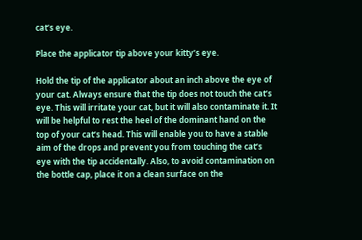cat’s eye.

Place the applicator tip above your kitty’s eye.

Hold the tip of the applicator about an inch above the eye of your cat. Always ensure that the tip does not touch the cat’s eye. This will irritate your cat, but it will also contaminate it. It will be helpful to rest the heel of the dominant hand on the top of your cat’s head. This will enable you to have a stable aim of the drops and prevent you from touching the cat’s eye with the tip accidentally. Also, to avoid contamination on the bottle cap, place it on a clean surface on the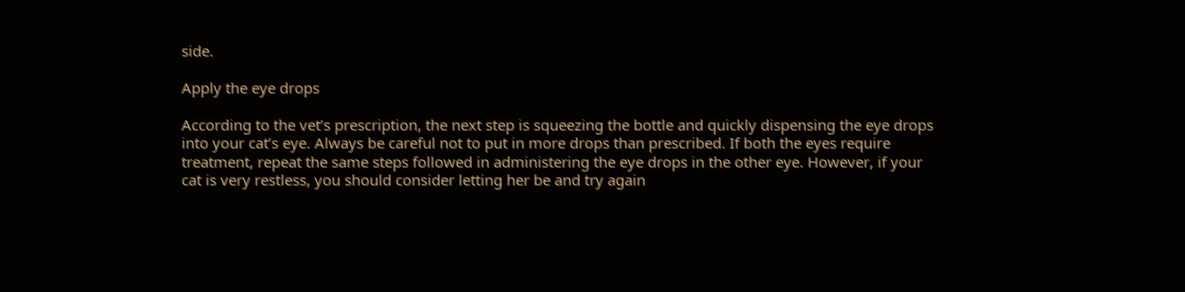side.

Apply the eye drops

According to the vet’s prescription, the next step is squeezing the bottle and quickly dispensing the eye drops into your cat’s eye. Always be careful not to put in more drops than prescribed. If both the eyes require treatment, repeat the same steps followed in administering the eye drops in the other eye. However, if your cat is very restless, you should consider letting her be and try again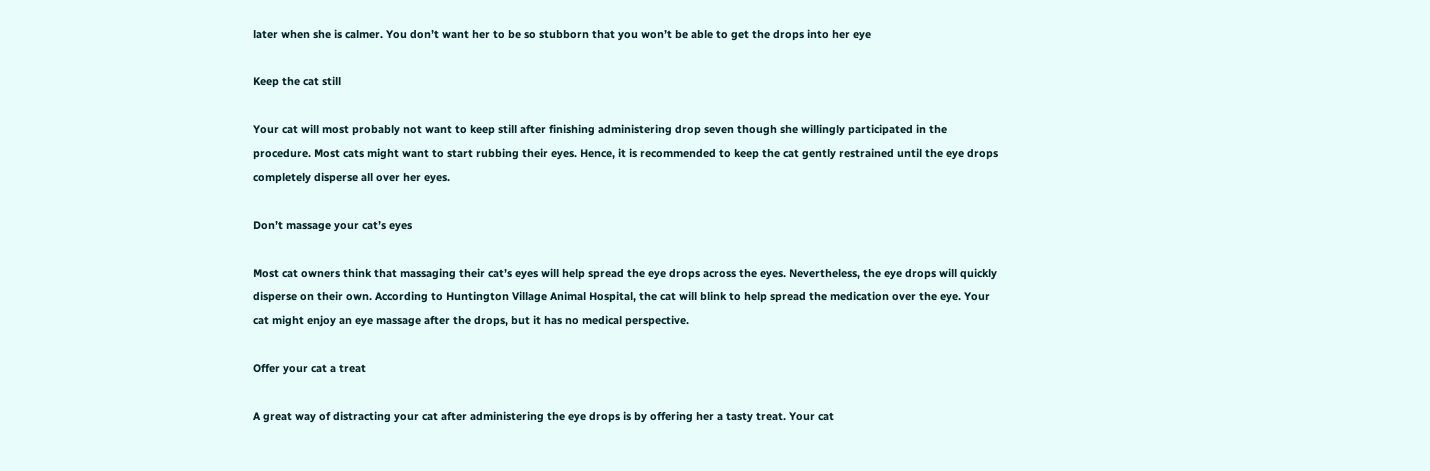later when she is calmer. You don’t want her to be so stubborn that you won’t be able to get the drops into her eye

Keep the cat still

Your cat will most probably not want to keep still after finishing administering drop seven though she willingly participated in the procedure. Most cats might want to start rubbing their eyes. Hence, it is recommended to keep the cat gently restrained until the eye drops completely disperse all over her eyes.

Don’t massage your cat’s eyes

Most cat owners think that massaging their cat’s eyes will help spread the eye drops across the eyes. Nevertheless, the eye drops will quickly disperse on their own. According to Huntington Village Animal Hospital, the cat will blink to help spread the medication over the eye. Your cat might enjoy an eye massage after the drops, but it has no medical perspective.

Offer your cat a treat

A great way of distracting your cat after administering the eye drops is by offering her a tasty treat. Your cat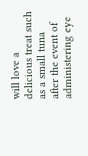will love a delicious treat such as a small tuna after the event of administering eye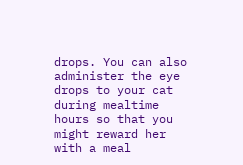drops. You can also administer the eye drops to your cat during mealtime hours so that you might reward her with a meal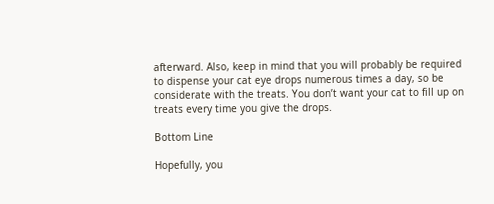afterward. Also, keep in mind that you will probably be required to dispense your cat eye drops numerous times a day, so be considerate with the treats. You don’t want your cat to fill up on treats every time you give the drops.

Bottom Line

Hopefully, you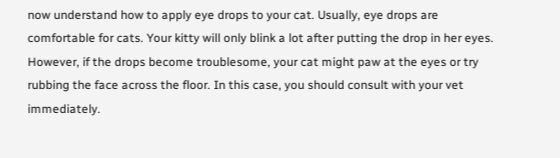now understand how to apply eye drops to your cat. Usually, eye drops are comfortable for cats. Your kitty will only blink a lot after putting the drop in her eyes. However, if the drops become troublesome, your cat might paw at the eyes or try rubbing the face across the floor. In this case, you should consult with your vet immediately.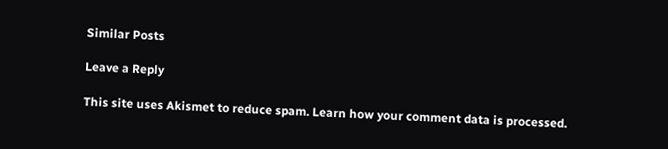Similar Posts

Leave a Reply

This site uses Akismet to reduce spam. Learn how your comment data is processed.